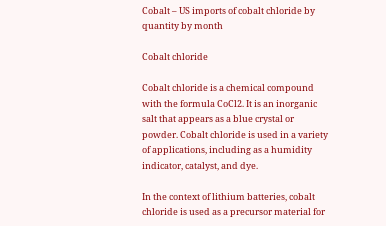Cobalt – US imports of cobalt chloride by quantity by month

Cobalt chloride

Cobalt chloride is a chemical compound with the formula CoCl2. It is an inorganic salt that appears as a blue crystal or powder. Cobalt chloride is used in a variety of applications, including as a humidity indicator, catalyst, and dye.

In the context of lithium batteries, cobalt chloride is used as a precursor material for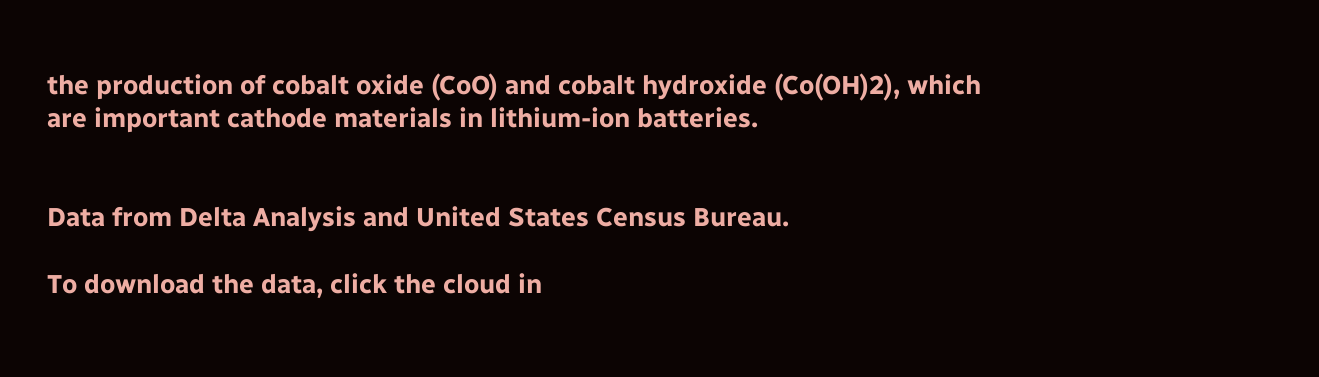the production of cobalt oxide (CoO) and cobalt hydroxide (Co(OH)2), which are important cathode materials in lithium-ion batteries.


Data from Delta Analysis and United States Census Bureau.

To download the data, click the cloud in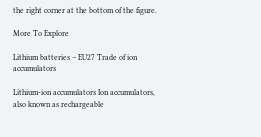the right corner at the bottom of the figure.

More To Explore

Lithium batteries – EU27 Trade of ion accumulators

Lithium-ion accumulators Ion accumulators, also known as rechargeable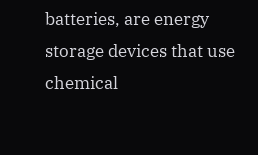batteries, are energy storage devices that use chemical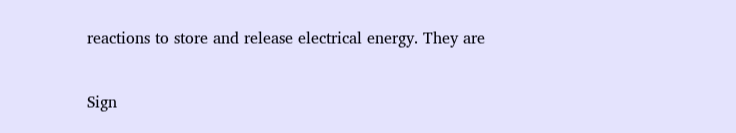reactions to store and release electrical energy. They are

Sign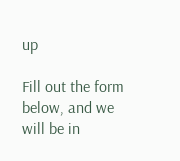up

Fill out the form below, and we will be in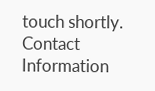touch shortly.
Contact Information